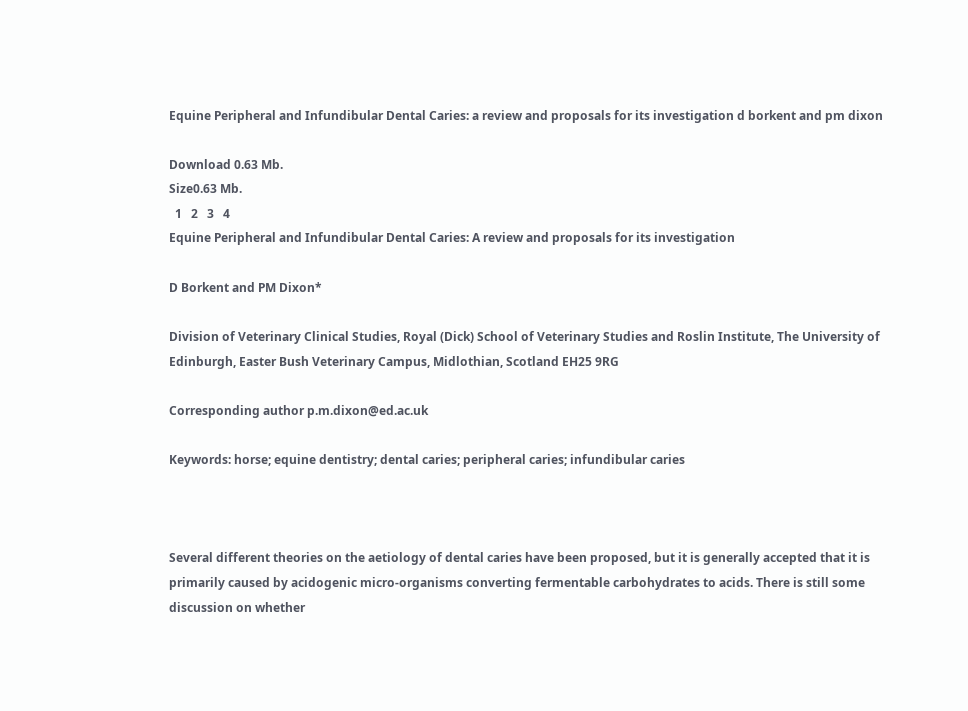Equine Peripheral and Infundibular Dental Caries: a review and proposals for its investigation d borkent and pm dixon

Download 0.63 Mb.
Size0.63 Mb.
  1   2   3   4
Equine Peripheral and Infundibular Dental Caries: A review and proposals for its investigation

D Borkent and PM Dixon*

Division of Veterinary Clinical Studies, Royal (Dick) School of Veterinary Studies and Roslin Institute, The University of Edinburgh, Easter Bush Veterinary Campus, Midlothian, Scotland EH25 9RG

Corresponding author p.m.dixon@ed.ac.uk

Keywords: horse; equine dentistry; dental caries; peripheral caries; infundibular caries



Several different theories on the aetiology of dental caries have been proposed, but it is generally accepted that it is primarily caused by acidogenic micro-organisms converting fermentable carbohydrates to acids. There is still some discussion on whether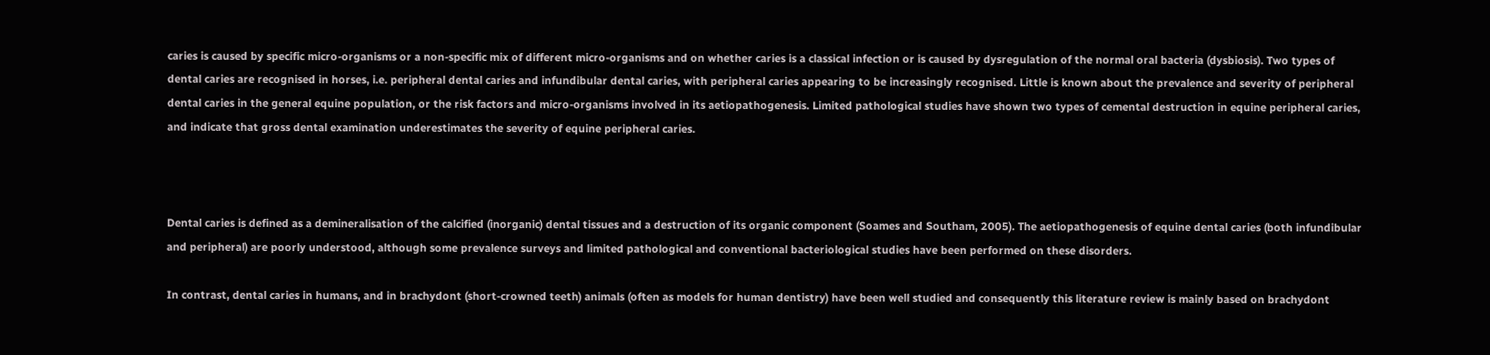caries is caused by specific micro-organisms or a non-specific mix of different micro-organisms and on whether caries is a classical infection or is caused by dysregulation of the normal oral bacteria (dysbiosis). Two types of dental caries are recognised in horses, i.e. peripheral dental caries and infundibular dental caries, with peripheral caries appearing to be increasingly recognised. Little is known about the prevalence and severity of peripheral dental caries in the general equine population, or the risk factors and micro-organisms involved in its aetiopathogenesis. Limited pathological studies have shown two types of cemental destruction in equine peripheral caries, and indicate that gross dental examination underestimates the severity of equine peripheral caries.



Dental caries is defined as a demineralisation of the calcified (inorganic) dental tissues and a destruction of its organic component (Soames and Southam, 2005). The aetiopathogenesis of equine dental caries (both infundibular and peripheral) are poorly understood, although some prevalence surveys and limited pathological and conventional bacteriological studies have been performed on these disorders.

In contrast, dental caries in humans, and in brachydont (short-crowned teeth) animals (often as models for human dentistry) have been well studied and consequently this literature review is mainly based on brachydont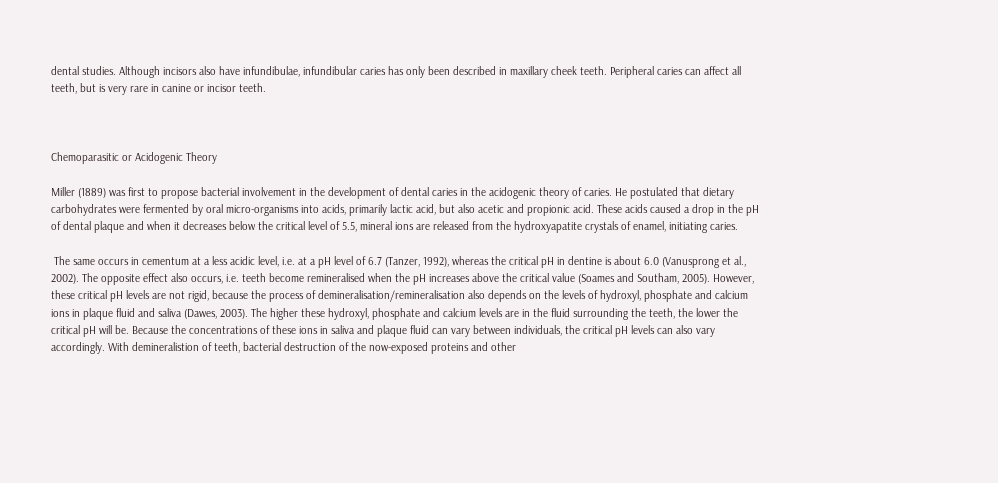dental studies. Although incisors also have infundibulae, infundibular caries has only been described in maxillary cheek teeth. Peripheral caries can affect all teeth, but is very rare in canine or incisor teeth.



Chemoparasitic or Acidogenic Theory

Miller (1889) was first to propose bacterial involvement in the development of dental caries in the acidogenic theory of caries. He postulated that dietary carbohydrates were fermented by oral micro-organisms into acids, primarily lactic acid, but also acetic and propionic acid. These acids caused a drop in the pH of dental plaque and when it decreases below the critical level of 5.5, mineral ions are released from the hydroxyapatite crystals of enamel, initiating caries.

 The same occurs in cementum at a less acidic level, i.e. at a pH level of 6.7 (Tanzer, 1992), whereas the critical pH in dentine is about 6.0 (Vanusprong et al., 2002). The opposite effect also occurs, i.e. teeth become remineralised when the pH increases above the critical value (Soames and Southam, 2005). However, these critical pH levels are not rigid, because the process of demineralisation/remineralisation also depends on the levels of hydroxyl, phosphate and calcium ions in plaque fluid and saliva (Dawes, 2003). The higher these hydroxyl, phosphate and calcium levels are in the fluid surrounding the teeth, the lower the critical pH will be. Because the concentrations of these ions in saliva and plaque fluid can vary between individuals, the critical pH levels can also vary accordingly. With demineralistion of teeth, bacterial destruction of the now-exposed proteins and other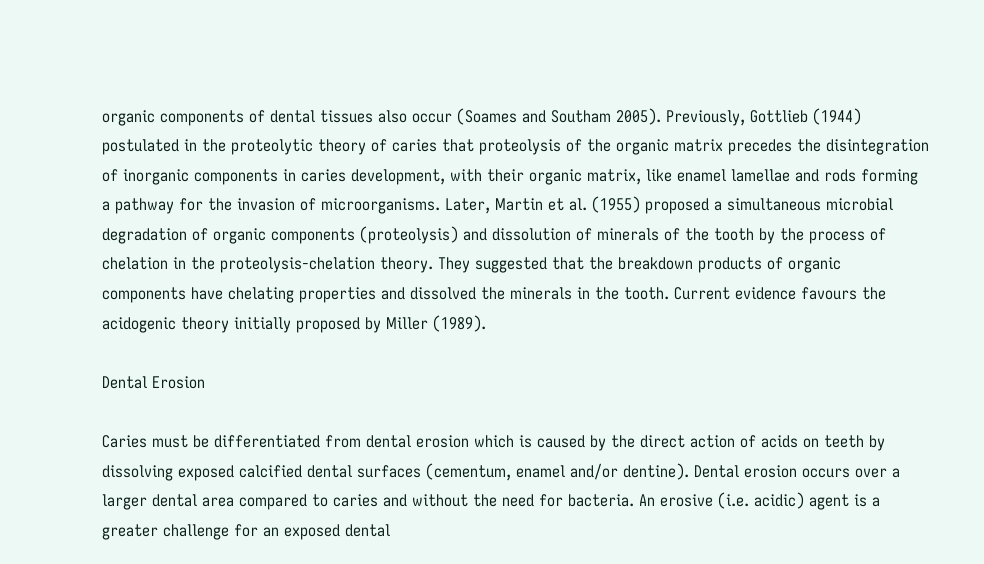organic components of dental tissues also occur (Soames and Southam 2005). Previously, Gottlieb (1944) postulated in the proteolytic theory of caries that proteolysis of the organic matrix precedes the disintegration of inorganic components in caries development, with their organic matrix, like enamel lamellae and rods forming a pathway for the invasion of microorganisms. Later, Martin et al. (1955) proposed a simultaneous microbial degradation of organic components (proteolysis) and dissolution of minerals of the tooth by the process of chelation in the proteolysis-chelation theory. They suggested that the breakdown products of organic components have chelating properties and dissolved the minerals in the tooth. Current evidence favours the acidogenic theory initially proposed by Miller (1989).

Dental Erosion

Caries must be differentiated from dental erosion which is caused by the direct action of acids on teeth by dissolving exposed calcified dental surfaces (cementum, enamel and/or dentine). Dental erosion occurs over a larger dental area compared to caries and without the need for bacteria. An erosive (i.e. acidic) agent is a greater challenge for an exposed dental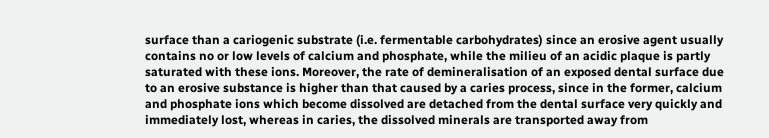surface than a cariogenic substrate (i.e. fermentable carbohydrates) since an erosive agent usually contains no or low levels of calcium and phosphate, while the milieu of an acidic plaque is partly saturated with these ions. Moreover, the rate of demineralisation of an exposed dental surface due to an erosive substance is higher than that caused by a caries process, since in the former, calcium and phosphate ions which become dissolved are detached from the dental surface very quickly and immediately lost, whereas in caries, the dissolved minerals are transported away from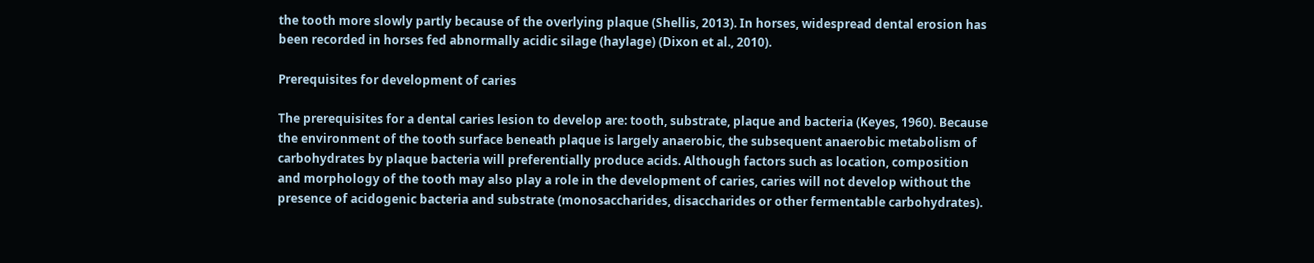the tooth more slowly partly because of the overlying plaque (Shellis, 2013). In horses, widespread dental erosion has been recorded in horses fed abnormally acidic silage (haylage) (Dixon et al., 2010).

Prerequisites for development of caries

The prerequisites for a dental caries lesion to develop are: tooth, substrate, plaque and bacteria (Keyes, 1960). Because the environment of the tooth surface beneath plaque is largely anaerobic, the subsequent anaerobic metabolism of carbohydrates by plaque bacteria will preferentially produce acids. Although factors such as location, composition and morphology of the tooth may also play a role in the development of caries, caries will not develop without the presence of acidogenic bacteria and substrate (monosaccharides, disaccharides or other fermentable carbohydrates).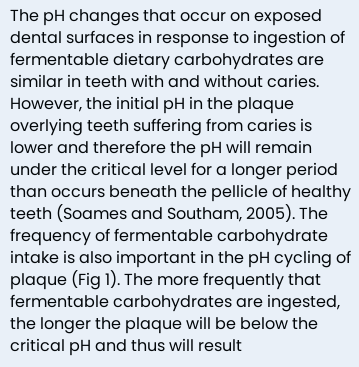The pH changes that occur on exposed dental surfaces in response to ingestion of fermentable dietary carbohydrates are similar in teeth with and without caries. However, the initial pH in the plaque overlying teeth suffering from caries is lower and therefore the pH will remain under the critical level for a longer period than occurs beneath the pellicle of healthy teeth (Soames and Southam, 2005). The frequency of fermentable carbohydrate intake is also important in the pH cycling of plaque (Fig 1). The more frequently that fermentable carbohydrates are ingested, the longer the plaque will be below the critical pH and thus will result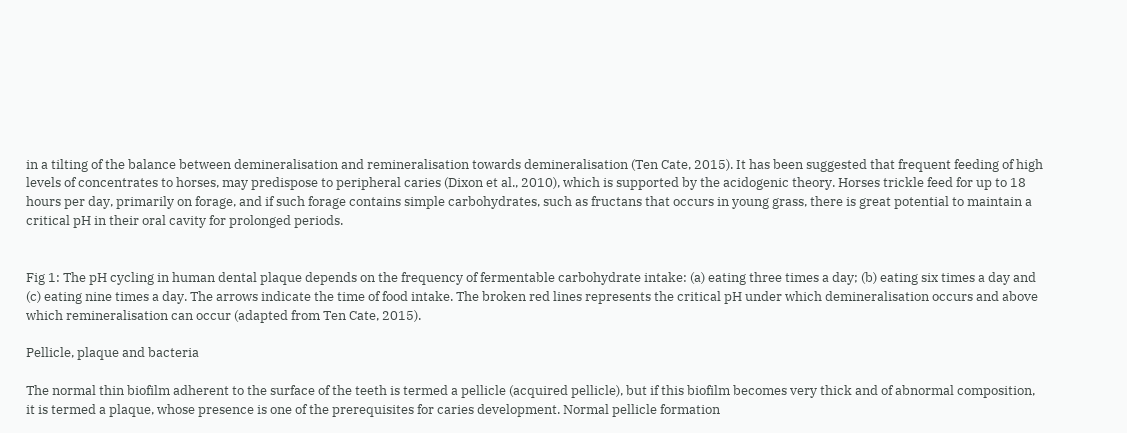in a tilting of the balance between demineralisation and remineralisation towards demineralisation (Ten Cate, 2015). It has been suggested that frequent feeding of high levels of concentrates to horses, may predispose to peripheral caries (Dixon et al., 2010), which is supported by the acidogenic theory. Horses trickle feed for up to 18 hours per day, primarily on forage, and if such forage contains simple carbohydrates, such as fructans that occurs in young grass, there is great potential to maintain a critical pH in their oral cavity for prolonged periods.


Fig 1: The pH cycling in human dental plaque depends on the frequency of fermentable carbohydrate intake: (a) eating three times a day; (b) eating six times a day and (c) eating nine times a day. The arrows indicate the time of food intake. The broken red lines represents the critical pH under which demineralisation occurs and above which remineralisation can occur (adapted from Ten Cate, 2015).

Pellicle, plaque and bacteria

The normal thin biofilm adherent to the surface of the teeth is termed a pellicle (acquired pellicle), but if this biofilm becomes very thick and of abnormal composition, it is termed a plaque, whose presence is one of the prerequisites for caries development. Normal pellicle formation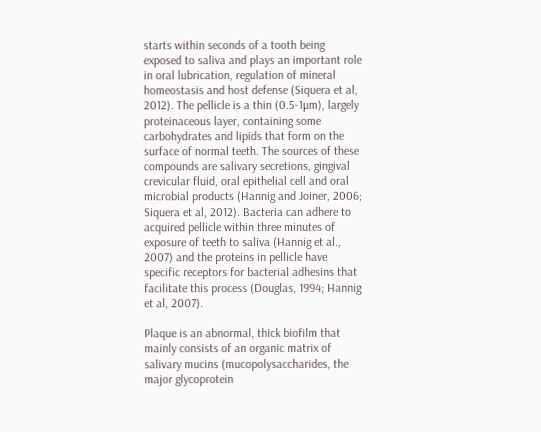starts within seconds of a tooth being exposed to saliva and plays an important role in oral lubrication, regulation of mineral homeostasis and host defense (Siquera et al, 2012). The pellicle is a thin (0.5-1µm), largely proteinaceous layer, containing some carbohydrates and lipids that form on the surface of normal teeth. The sources of these compounds are salivary secretions, gingival crevicular fluid, oral epithelial cell and oral microbial products (Hannig and Joiner, 2006; Siquera et al, 2012). Bacteria can adhere to acquired pellicle within three minutes of exposure of teeth to saliva (Hannig et al., 2007) and the proteins in pellicle have specific receptors for bacterial adhesins that facilitate this process (Douglas, 1994; Hannig et al, 2007).

Plaque is an abnormal, thick biofilm that mainly consists of an organic matrix of salivary mucins (mucopolysaccharides, the major glycoprotein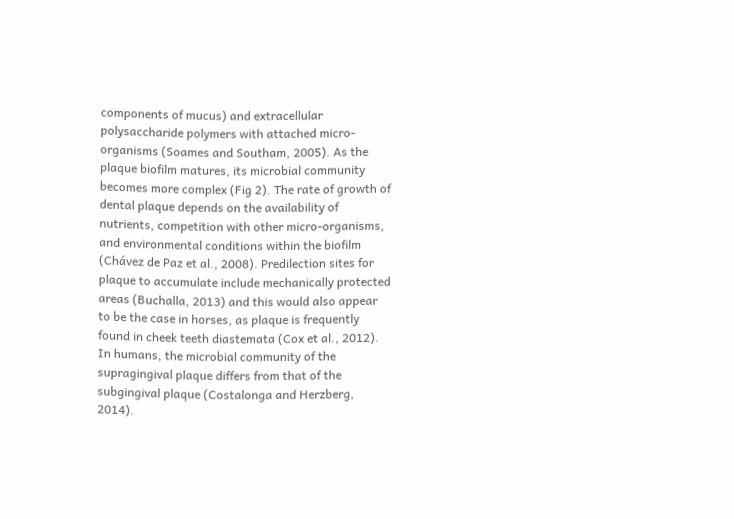components of mucus) and extracellular polysaccharide polymers with attached micro-organisms (Soames and Southam, 2005). As the plaque biofilm matures, its microbial community becomes more complex (Fig 2). The rate of growth of dental plaque depends on the availability of nutrients, competition with other micro-organisms, and environmental conditions within the biofilm (Chávez de Paz et al., 2008). Predilection sites for plaque to accumulate include mechanically protected areas (Buchalla, 2013) and this would also appear to be the case in horses, as plaque is frequently found in cheek teeth diastemata (Cox et al., 2012). In humans, the microbial community of the supragingival plaque differs from that of the subgingival plaque (Costalonga and Herzberg, 2014).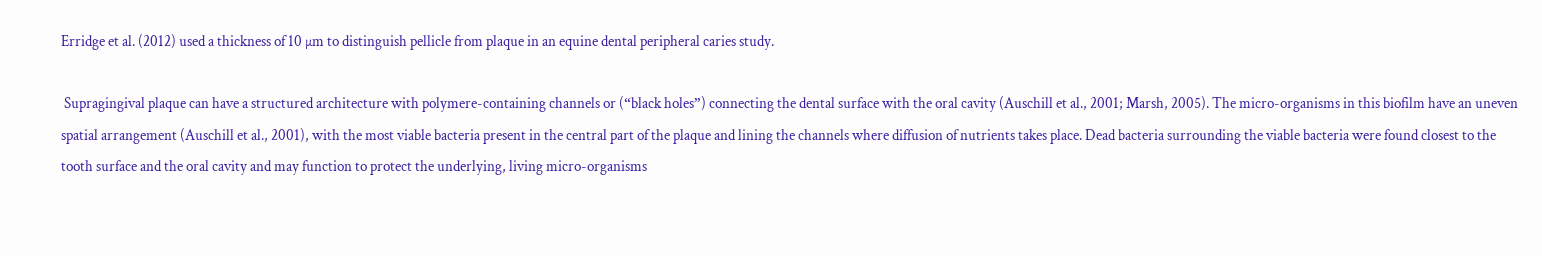Erridge et al. (2012) used a thickness of 10 µm to distinguish pellicle from plaque in an equine dental peripheral caries study.

 Supragingival plaque can have a structured architecture with polymere-containing channels or (“black holes”) connecting the dental surface with the oral cavity (Auschill et al., 2001; Marsh, 2005). The micro-organisms in this biofilm have an uneven spatial arrangement (Auschill et al., 2001), with the most viable bacteria present in the central part of the plaque and lining the channels where diffusion of nutrients takes place. Dead bacteria surrounding the viable bacteria were found closest to the tooth surface and the oral cavity and may function to protect the underlying, living micro-organisms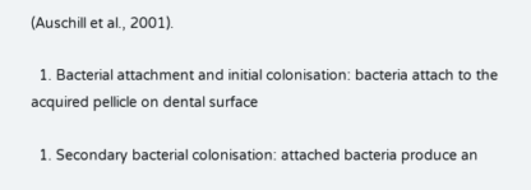(Auschill et al., 2001).

  1. Bacterial attachment and initial colonisation: bacteria attach to the acquired pellicle on dental surface

  1. Secondary bacterial colonisation: attached bacteria produce an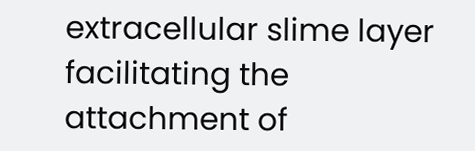extracellular slime layer facilitating the attachment of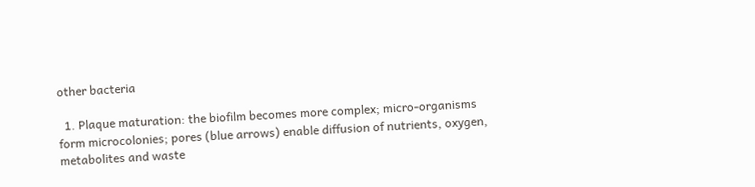other bacteria

  1. Plaque maturation: the biofilm becomes more complex; micro-organisms form microcolonies; pores (blue arrows) enable diffusion of nutrients, oxygen, metabolites and waste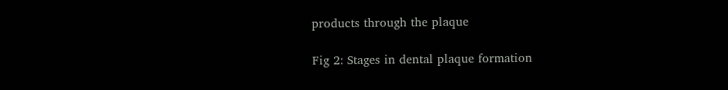products through the plaque

Fig 2: Stages in dental plaque formation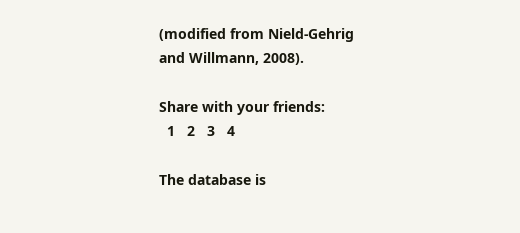(modified from Nield-Gehrig and Willmann, 2008).

Share with your friends:
  1   2   3   4

The database is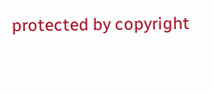protected by copyright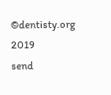©dentisty.org 2019
send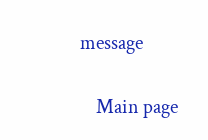message

    Main page